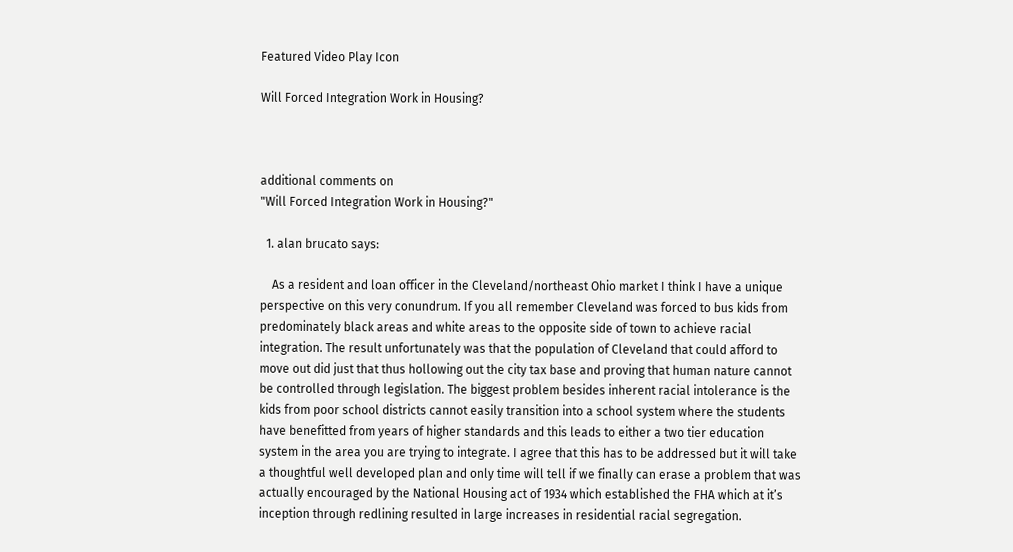Featured Video Play Icon

Will Forced Integration Work in Housing?



additional comments on
"Will Forced Integration Work in Housing?"

  1. alan brucato says:

    As a resident and loan officer in the Cleveland/northeast Ohio market I think I have a unique perspective on this very conundrum. If you all remember Cleveland was forced to bus kids from predominately black areas and white areas to the opposite side of town to achieve racial integration. The result unfortunately was that the population of Cleveland that could afford to move out did just that thus hollowing out the city tax base and proving that human nature cannot be controlled through legislation. The biggest problem besides inherent racial intolerance is the kids from poor school districts cannot easily transition into a school system where the students have benefitted from years of higher standards and this leads to either a two tier education system in the area you are trying to integrate. I agree that this has to be addressed but it will take a thoughtful well developed plan and only time will tell if we finally can erase a problem that was actually encouraged by the National Housing act of 1934 which established the FHA which at it’s inception through redlining resulted in large increases in residential racial segregation.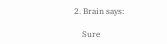2. Brain says:

    Sure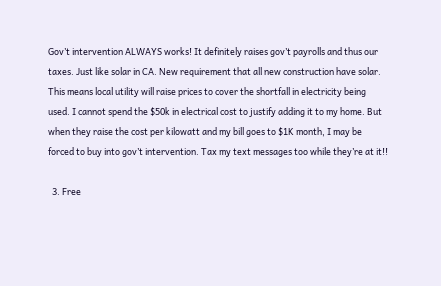Gov’t intervention ALWAYS works! It definitely raises gov’t payrolls and thus our taxes. Just like solar in CA. New requirement that all new construction have solar. This means local utility will raise prices to cover the shortfall in electricity being used. I cannot spend the $50k in electrical cost to justify adding it to my home. But when they raise the cost per kilowatt and my bill goes to $1K month, I may be forced to buy into gov’t intervention. Tax my text messages too while they’re at it!!

  3. Free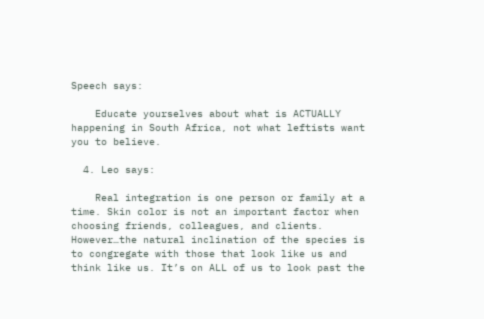Speech says:

    Educate yourselves about what is ACTUALLY happening in South Africa, not what leftists want you to believe.

  4. Leo says:

    Real integration is one person or family at a time. Skin color is not an important factor when choosing friends, colleagues, and clients. However…the natural inclination of the species is to congregate with those that look like us and think like us. It’s on ALL of us to look past the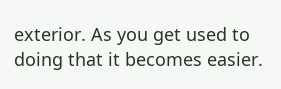exterior. As you get used to doing that it becomes easier.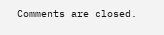Comments are closed.